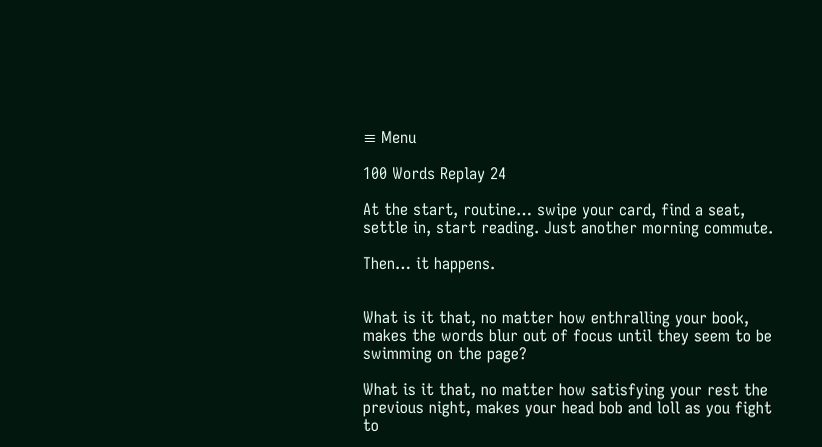≡ Menu

100 Words Replay 24

At the start, routine… swipe your card, find a seat, settle in, start reading. Just another morning commute.

Then… it happens.


What is it that, no matter how enthralling your book, makes the words blur out of focus until they seem to be swimming on the page?

What is it that, no matter how satisfying your rest the previous night, makes your head bob and loll as you fight to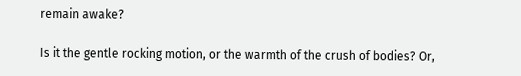remain awake?

Is it the gentle rocking motion, or the warmth of the crush of bodies? Or,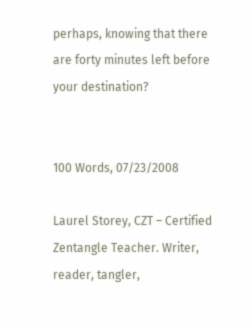perhaps, knowing that there are forty minutes left before your destination?


100 Words, 07/23/2008

Laurel Storey, CZT – Certified Zentangle Teacher. Writer, reader, tangler,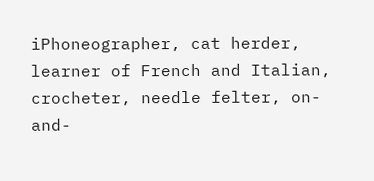iPhoneographer, cat herder, learner of French and Italian, crocheter, needle felter, on-and-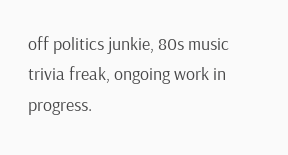off politics junkie, 80s music trivia freak, ongoing work in progress.